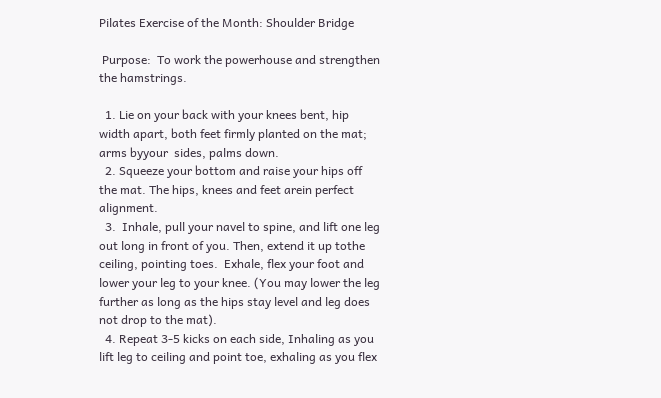Pilates Exercise of the Month: Shoulder Bridge

 Purpose:  To work the powerhouse and strengthen the hamstrings.

  1. Lie on your back with your knees bent, hip width apart, both feet firmly planted on the mat; arms byyour  sides, palms down.
  2. Squeeze your bottom and raise your hips off the mat. The hips, knees and feet arein perfect alignment.
  3.  Inhale, pull your navel to spine, and lift one leg out long in front of you. Then, extend it up tothe  ceiling, pointing toes.  Exhale, flex your foot and lower your leg to your knee. (You may lower the leg further as long as the hips stay level and leg does not drop to the mat).
  4. Repeat 3-5 kicks on each side, Inhaling as you lift leg to ceiling and point toe, exhaling as you flex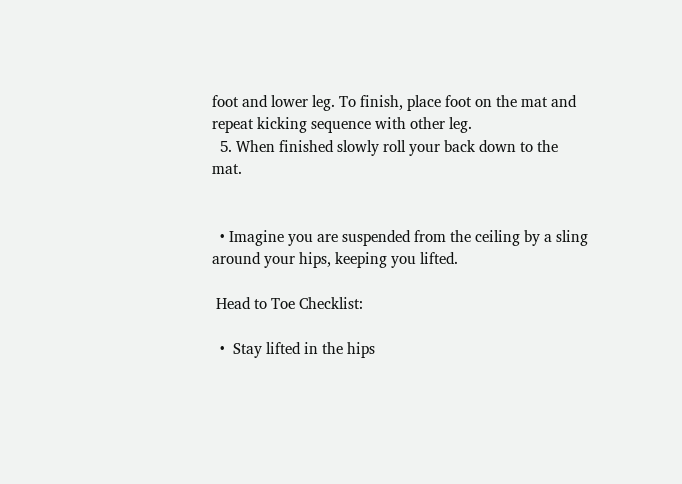foot and lower leg. To finish, place foot on the mat and repeat kicking sequence with other leg.
  5. When finished slowly roll your back down to the mat.


  • Imagine you are suspended from the ceiling by a sling around your hips, keeping you lifted.

 Head to Toe Checklist:

  •  Stay lifted in the hips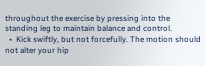throughout the exercise by pressing into the standing leg to maintain balance and control.
  •  Kick swiftly, but not forcefully. The motion should not alter your hip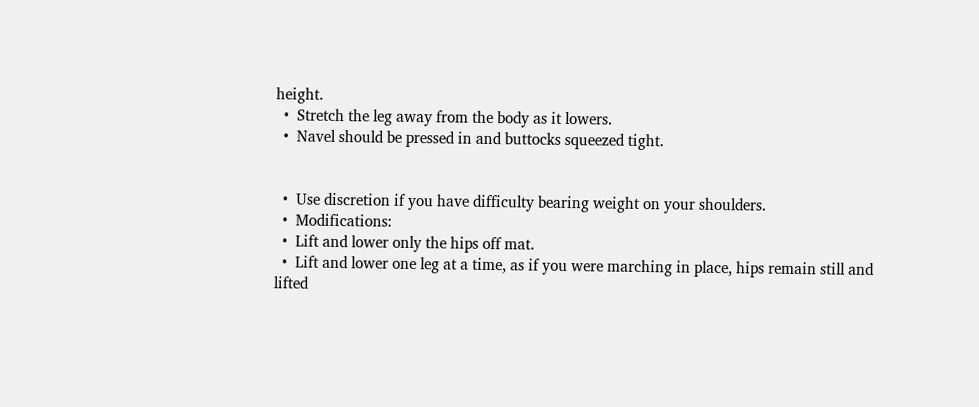height.
  •  Stretch the leg away from the body as it lowers.
  •  Navel should be pressed in and buttocks squeezed tight.


  •  Use discretion if you have difficulty bearing weight on your shoulders.
  •  Modifications:
  •  Lift and lower only the hips off mat.
  •  Lift and lower one leg at a time, as if you were marching in place, hips remain still and lifted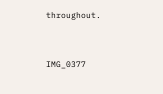throughout.


IMG_0377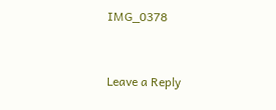IMG_0378



Leave a Reply